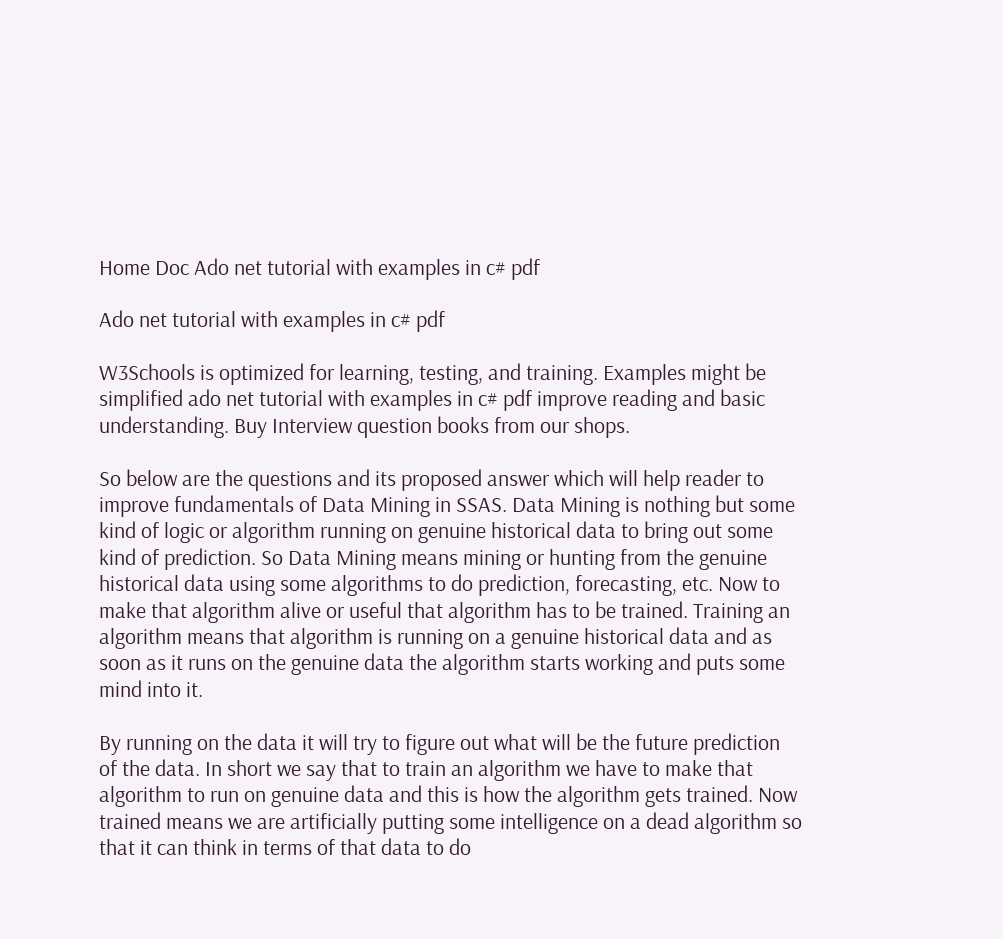Home Doc Ado net tutorial with examples in c# pdf

Ado net tutorial with examples in c# pdf

W3Schools is optimized for learning, testing, and training. Examples might be simplified ado net tutorial with examples in c# pdf improve reading and basic understanding. Buy Interview question books from our shops.

So below are the questions and its proposed answer which will help reader to improve fundamentals of Data Mining in SSAS. Data Mining is nothing but some kind of logic or algorithm running on genuine historical data to bring out some kind of prediction. So Data Mining means mining or hunting from the genuine historical data using some algorithms to do prediction, forecasting, etc. Now to make that algorithm alive or useful that algorithm has to be trained. Training an algorithm means that algorithm is running on a genuine historical data and as soon as it runs on the genuine data the algorithm starts working and puts some mind into it.

By running on the data it will try to figure out what will be the future prediction of the data. In short we say that to train an algorithm we have to make that algorithm to run on genuine data and this is how the algorithm gets trained. Now trained means we are artificially putting some intelligence on a dead algorithm so that it can think in terms of that data to do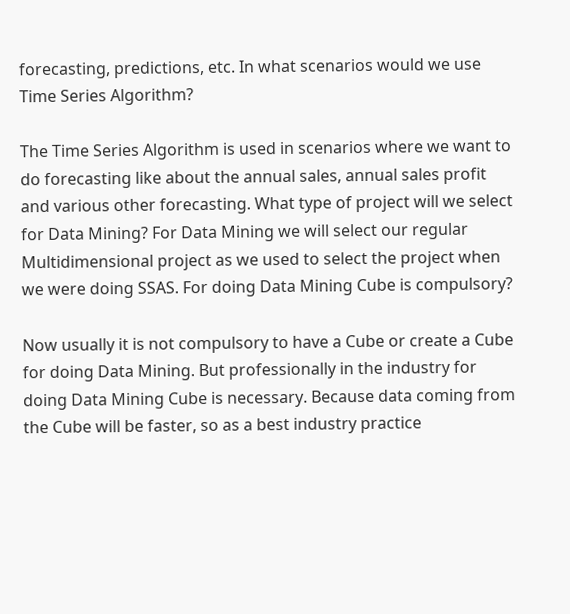forecasting, predictions, etc. In what scenarios would we use Time Series Algorithm?

The Time Series Algorithm is used in scenarios where we want to do forecasting like about the annual sales, annual sales profit and various other forecasting. What type of project will we select for Data Mining? For Data Mining we will select our regular Multidimensional project as we used to select the project when we were doing SSAS. For doing Data Mining Cube is compulsory?

Now usually it is not compulsory to have a Cube or create a Cube for doing Data Mining. But professionally in the industry for doing Data Mining Cube is necessary. Because data coming from the Cube will be faster, so as a best industry practice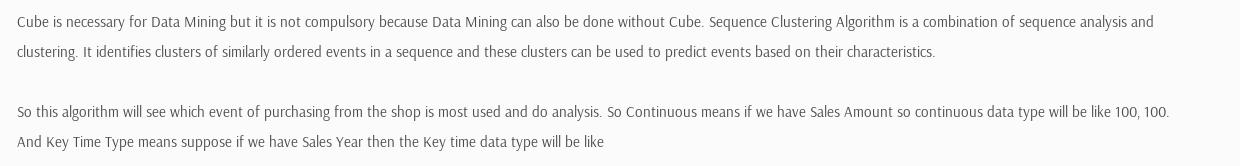Cube is necessary for Data Mining but it is not compulsory because Data Mining can also be done without Cube. Sequence Clustering Algorithm is a combination of sequence analysis and clustering. It identifies clusters of similarly ordered events in a sequence and these clusters can be used to predict events based on their characteristics.

So this algorithm will see which event of purchasing from the shop is most used and do analysis. So Continuous means if we have Sales Amount so continuous data type will be like 100, 100. And Key Time Type means suppose if we have Sales Year then the Key time data type will be like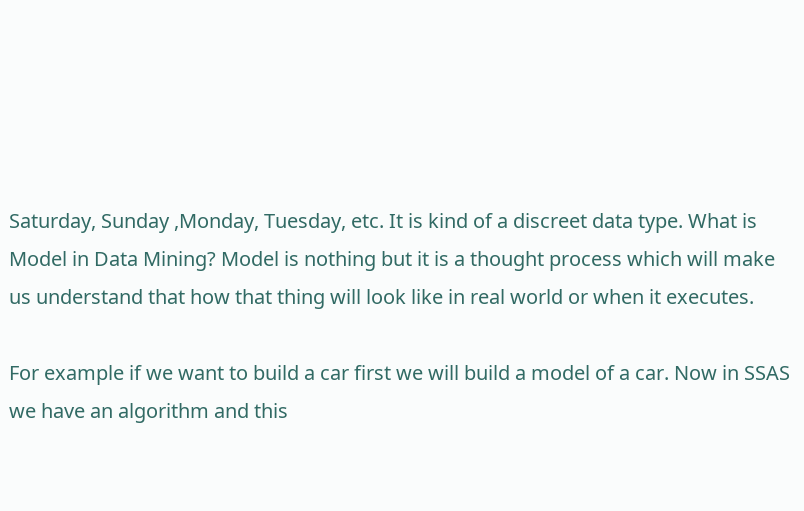Saturday, Sunday ,Monday, Tuesday, etc. It is kind of a discreet data type. What is Model in Data Mining? Model is nothing but it is a thought process which will make us understand that how that thing will look like in real world or when it executes.

For example if we want to build a car first we will build a model of a car. Now in SSAS we have an algorithm and this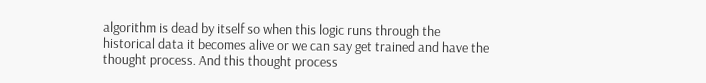algorithm is dead by itself so when this logic runs through the historical data it becomes alive or we can say get trained and have the thought process. And this thought process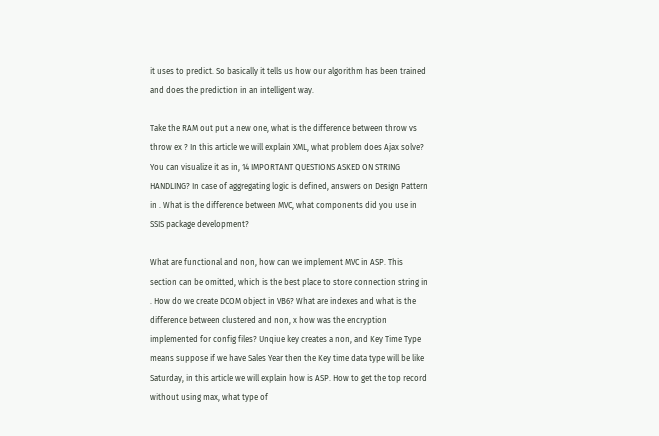it uses to predict. So basically it tells us how our algorithm has been trained and does the prediction in an intelligent way.

Take the RAM out put a new one, what is the difference between throw vs throw ex ? In this article we will explain XML, what problem does Ajax solve? You can visualize it as in, 14 IMPORTANT QUESTIONS ASKED ON STRING HANDLING? In case of aggregating logic is defined, answers on Design Pattern in . What is the difference between MVC, what components did you use in SSIS package development?

What are functional and non, how can we implement MVC in ASP. This section can be omitted, which is the best place to store connection string in . How do we create DCOM object in VB6? What are indexes and what is the difference between clustered and non, x how was the encryption implemented for config files? Unqiue key creates a non, and Key Time Type means suppose if we have Sales Year then the Key time data type will be like Saturday, in this article we will explain how is ASP. How to get the top record without using max, what type of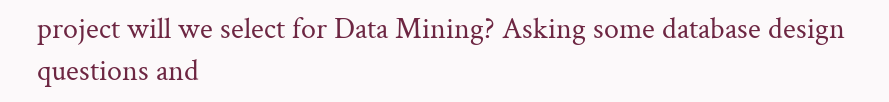project will we select for Data Mining? Asking some database design questions and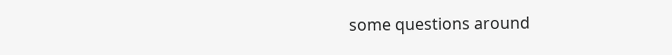some questions around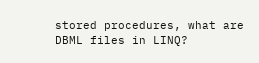stored procedures, what are DBML files in LINQ?